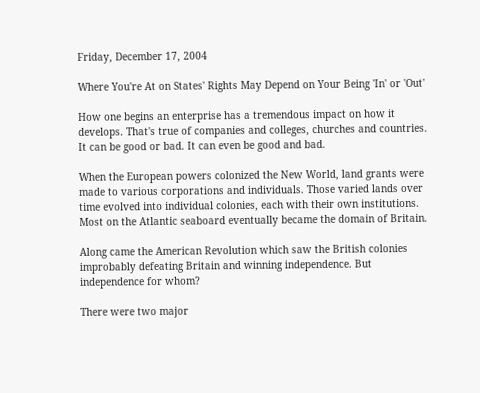Friday, December 17, 2004

Where You're At on States' Rights May Depend on Your Being 'In' or 'Out'

How one begins an enterprise has a tremendous impact on how it develops. That's true of companies and colleges, churches and countries. It can be good or bad. It can even be good and bad.

When the European powers colonized the New World, land grants were made to various corporations and individuals. Those varied lands over time evolved into individual colonies, each with their own institutions. Most on the Atlantic seaboard eventually became the domain of Britain.

Along came the American Revolution which saw the British colonies improbably defeating Britain and winning independence. But independence for whom?

There were two major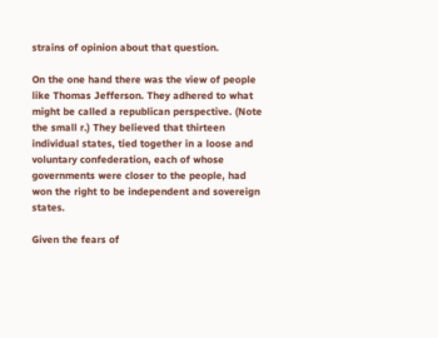strains of opinion about that question.

On the one hand there was the view of people like Thomas Jefferson. They adhered to what might be called a republican perspective. (Note the small r.) They believed that thirteen individual states, tied together in a loose and voluntary confederation, each of whose governments were closer to the people, had won the right to be independent and sovereign states.

Given the fears of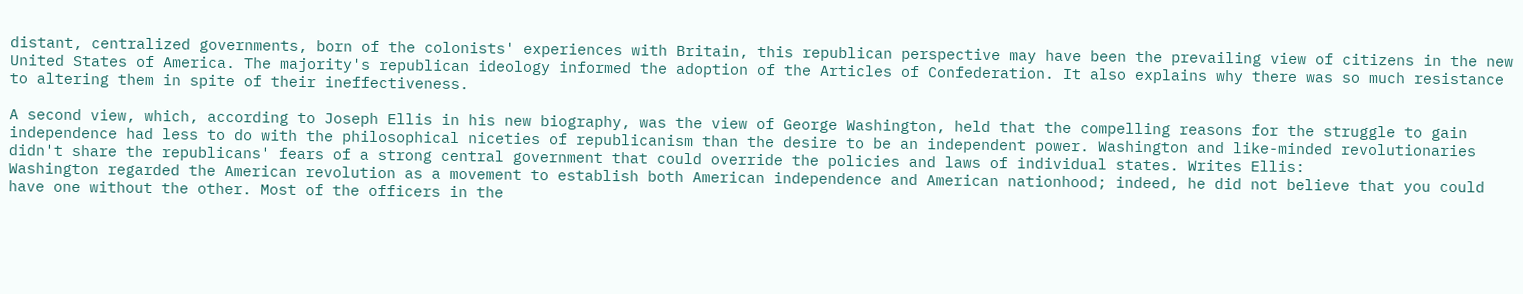distant, centralized governments, born of the colonists' experiences with Britain, this republican perspective may have been the prevailing view of citizens in the new United States of America. The majority's republican ideology informed the adoption of the Articles of Confederation. It also explains why there was so much resistance to altering them in spite of their ineffectiveness.

A second view, which, according to Joseph Ellis in his new biography, was the view of George Washington, held that the compelling reasons for the struggle to gain independence had less to do with the philosophical niceties of republicanism than the desire to be an independent power. Washington and like-minded revolutionaries didn't share the republicans' fears of a strong central government that could override the policies and laws of individual states. Writes Ellis:
Washington regarded the American revolution as a movement to establish both American independence and American nationhood; indeed, he did not believe that you could have one without the other. Most of the officers in the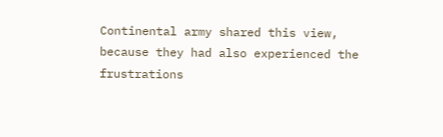Continental army shared this view, because they had also experienced the frustrations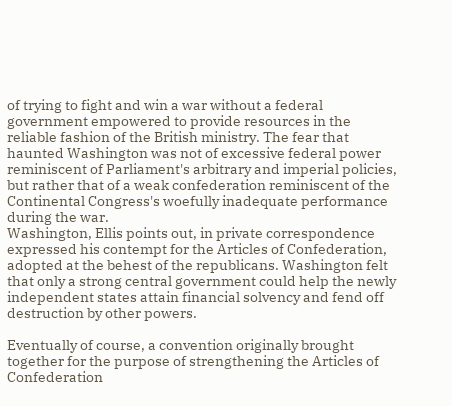of trying to fight and win a war without a federal government empowered to provide resources in the reliable fashion of the British ministry. The fear that haunted Washington was not of excessive federal power reminiscent of Parliament's arbitrary and imperial policies, but rather that of a weak confederation reminiscent of the Continental Congress's woefully inadequate performance during the war.
Washington, Ellis points out, in private correspondence expressed his contempt for the Articles of Confederation, adopted at the behest of the republicans. Washington felt that only a strong central government could help the newly independent states attain financial solvency and fend off destruction by other powers.

Eventually of course, a convention originally brought together for the purpose of strengthening the Articles of Confederation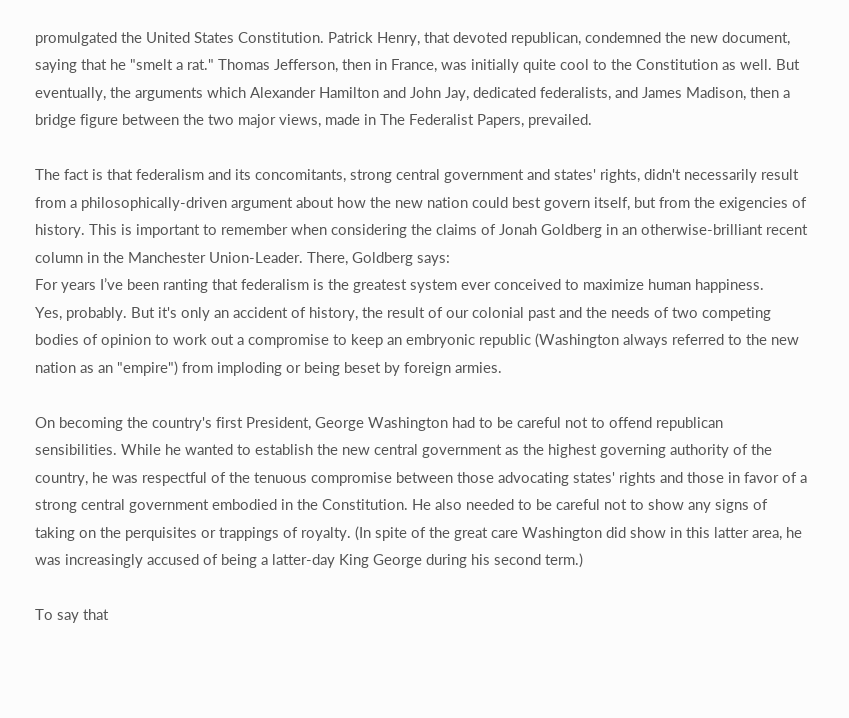promulgated the United States Constitution. Patrick Henry, that devoted republican, condemned the new document, saying that he "smelt a rat." Thomas Jefferson, then in France, was initially quite cool to the Constitution as well. But eventually, the arguments which Alexander Hamilton and John Jay, dedicated federalists, and James Madison, then a bridge figure between the two major views, made in The Federalist Papers, prevailed.

The fact is that federalism and its concomitants, strong central government and states' rights, didn't necessarily result from a philosophically-driven argument about how the new nation could best govern itself, but from the exigencies of history. This is important to remember when considering the claims of Jonah Goldberg in an otherwise-brilliant recent column in the Manchester Union-Leader. There, Goldberg says:
For years I’ve been ranting that federalism is the greatest system ever conceived to maximize human happiness.
Yes, probably. But it's only an accident of history, the result of our colonial past and the needs of two competing bodies of opinion to work out a compromise to keep an embryonic republic (Washington always referred to the new nation as an "empire") from imploding or being beset by foreign armies.

On becoming the country's first President, George Washington had to be careful not to offend republican sensibilities. While he wanted to establish the new central government as the highest governing authority of the country, he was respectful of the tenuous compromise between those advocating states' rights and those in favor of a strong central government embodied in the Constitution. He also needed to be careful not to show any signs of taking on the perquisites or trappings of royalty. (In spite of the great care Washington did show in this latter area, he was increasingly accused of being a latter-day King George during his second term.)

To say that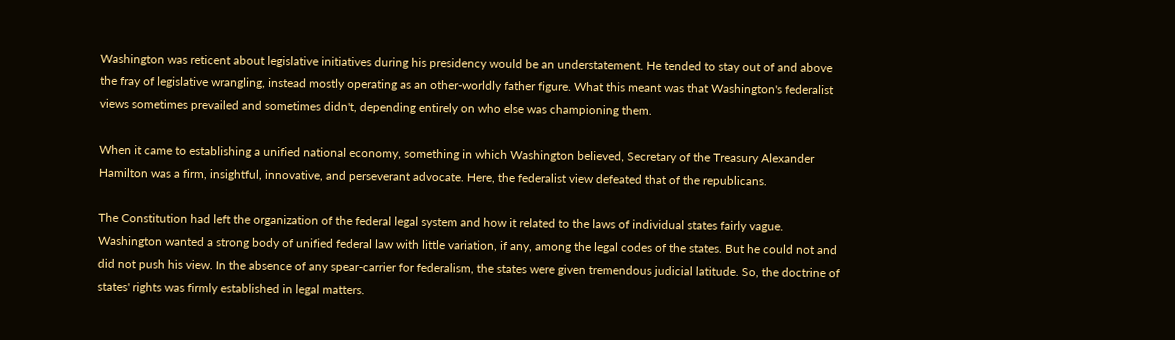Washington was reticent about legislative initiatives during his presidency would be an understatement. He tended to stay out of and above the fray of legislative wrangling, instead mostly operating as an other-worldly father figure. What this meant was that Washington's federalist views sometimes prevailed and sometimes didn't, depending entirely on who else was championing them.

When it came to establishing a unified national economy, something in which Washington believed, Secretary of the Treasury Alexander Hamilton was a firm, insightful, innovative, and perseverant advocate. Here, the federalist view defeated that of the republicans.

The Constitution had left the organization of the federal legal system and how it related to the laws of individual states fairly vague. Washington wanted a strong body of unified federal law with little variation, if any, among the legal codes of the states. But he could not and did not push his view. In the absence of any spear-carrier for federalism, the states were given tremendous judicial latitude. So, the doctrine of states' rights was firmly established in legal matters.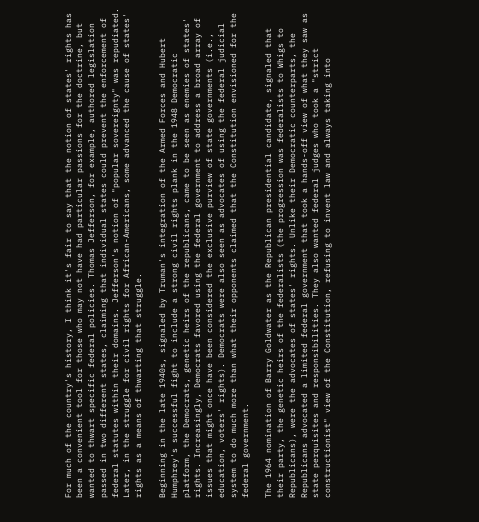For much of the country's history, I think it's fair to say that the notion of states' rights has been a convenient tool for those who may not have had particular passions for the doctrine, but wanted to thwart specific federal policies. Thomas Jefferson, for example, authored legislation passed in two different states, claiming that individual states could prevent the enforcement of federal statutes within their domains. Jefferson's notion of "popular sovereignty" was repudiated. Later, in the struggle for civil rights for African-Americans, some advanced the cause of states' rights as a means of thwarting that struggle.

Beginning in the late 1940s, signaled by Truman's integration of the Armed Forces and Hubert Humphrey's successful fight to include a strong civil rights plank in the 1948 Democratic platform, the Democrats, genetic heirs of the republicans, came to be seen as enemies of states' rights. Increasingly, Democrats favored using the federal government to address a broad array of issues that might once have been considered the exclusive purview of state governments (i.e., education, voters' rights). Democrats were also seen as advocates of using the federal judicial system to do much more than what their opponents claimed that the Constitution envisioned for the federal government.

The 1964 nomination of Barry Goldwater as the Republican presidential candidate, signaled that their party, the genetic heirs of the federalists (the progression was federalists to Whigs to Republicans), were the advocates of states' rights. Unlike their Democratic counterparts, the Republicans advocated a limited federal government that took a hands-off view of what they saw as state perquisites and responsibilities. They also wanted federal judges who took a "strict constructionist" view of the Constitution, refusing to invent law and always taking into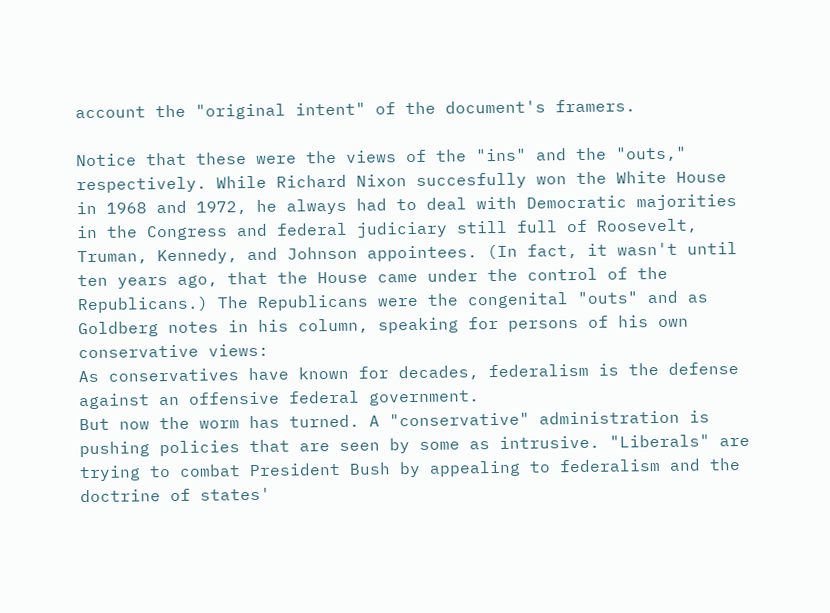account the "original intent" of the document's framers.

Notice that these were the views of the "ins" and the "outs," respectively. While Richard Nixon succesfully won the White House in 1968 and 1972, he always had to deal with Democratic majorities in the Congress and federal judiciary still full of Roosevelt, Truman, Kennedy, and Johnson appointees. (In fact, it wasn't until ten years ago, that the House came under the control of the Republicans.) The Republicans were the congenital "outs" and as Goldberg notes in his column, speaking for persons of his own conservative views:
As conservatives have known for decades, federalism is the defense against an offensive federal government.
But now the worm has turned. A "conservative" administration is pushing policies that are seen by some as intrusive. "Liberals" are trying to combat President Bush by appealing to federalism and the doctrine of states'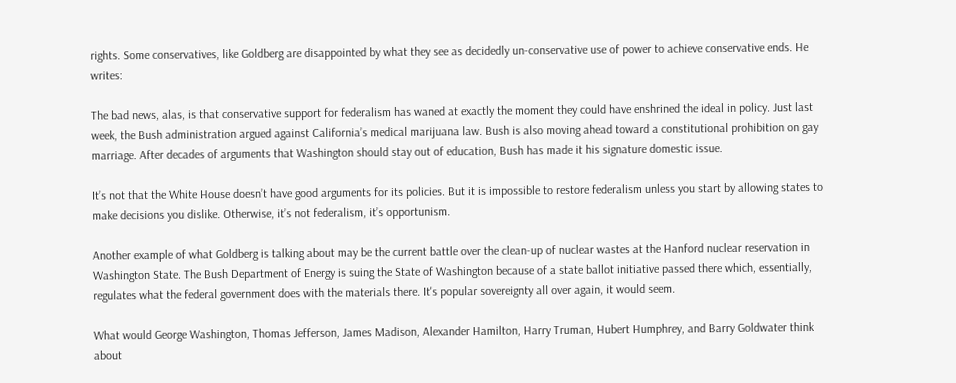rights. Some conservatives, like Goldberg are disappointed by what they see as decidedly un-conservative use of power to achieve conservative ends. He writes:

The bad news, alas, is that conservative support for federalism has waned at exactly the moment they could have enshrined the ideal in policy. Just last week, the Bush administration argued against California’s medical marijuana law. Bush is also moving ahead toward a constitutional prohibition on gay marriage. After decades of arguments that Washington should stay out of education, Bush has made it his signature domestic issue.

It’s not that the White House doesn’t have good arguments for its policies. But it is impossible to restore federalism unless you start by allowing states to make decisions you dislike. Otherwise, it’s not federalism, it’s opportunism.

Another example of what Goldberg is talking about may be the current battle over the clean-up of nuclear wastes at the Hanford nuclear reservation in Washington State. The Bush Department of Energy is suing the State of Washington because of a state ballot initiative passed there which, essentially, regulates what the federal government does with the materials there. It's popular sovereignty all over again, it would seem.

What would George Washington, Thomas Jefferson, James Madison, Alexander Hamilton, Harry Truman, Hubert Humphrey, and Barry Goldwater think about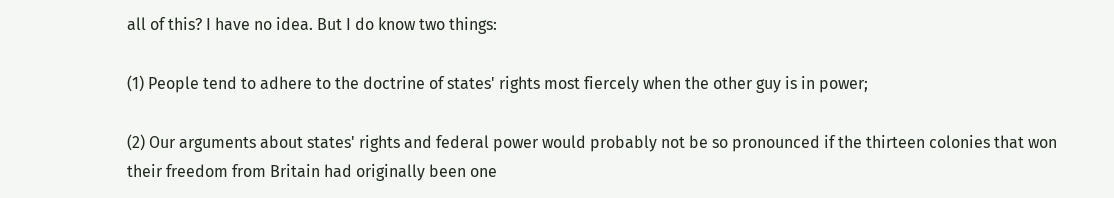all of this? I have no idea. But I do know two things:

(1) People tend to adhere to the doctrine of states' rights most fiercely when the other guy is in power;

(2) Our arguments about states' rights and federal power would probably not be so pronounced if the thirteen colonies that won their freedom from Britain had originally been one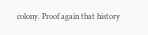colony. Proof again that history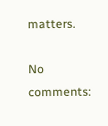matters.

No comments: